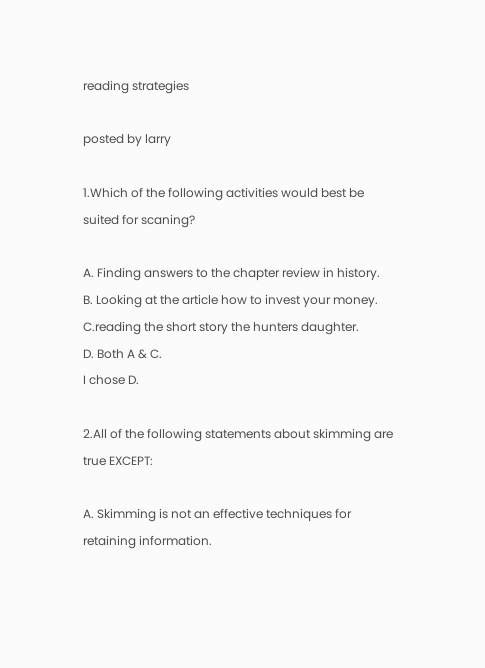reading strategies

posted by larry

1.Which of the following activities would best be suited for scaning?

A. Finding answers to the chapter review in history.
B. Looking at the article how to invest your money.
C.reading the short story the hunters daughter.
D. Both A & C.
I chose D.

2.All of the following statements about skimming are true EXCEPT:

A. Skimming is not an effective techniques for retaining information.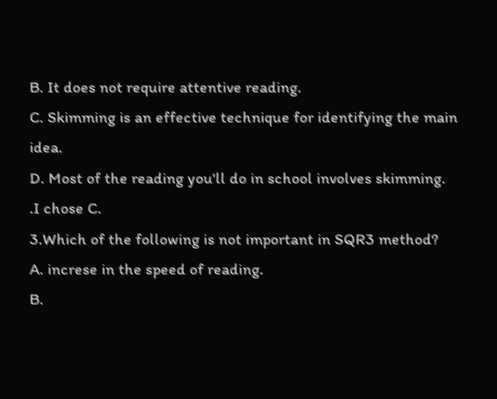B. It does not require attentive reading.
C. Skimming is an effective technique for identifying the main idea.
D. Most of the reading you'll do in school involves skimming.
.I chose C.
3.Which of the following is not important in SQR3 method?
A. increse in the speed of reading.
B.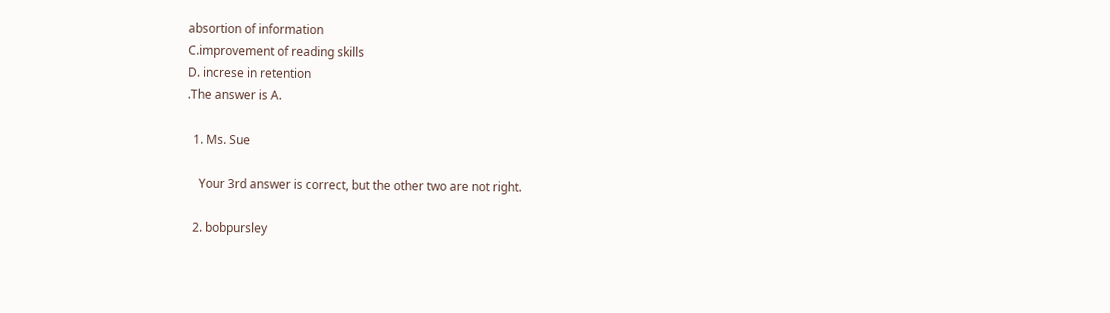absortion of information
C.improvement of reading skills
D. increse in retention
.The answer is A.

  1. Ms. Sue

    Your 3rd answer is correct, but the other two are not right.

  2. bobpursley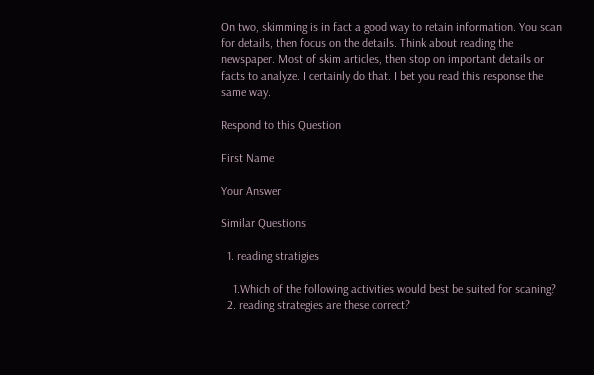On two, skimming is in fact a good way to retain information. You scan for details, then focus on the details. Think about reading the newspaper. Most of skim articles, then stop on important details or facts to analyze. I certainly do that. I bet you read this response the same way.

Respond to this Question

First Name

Your Answer

Similar Questions

  1. reading stratigies

    1.Which of the following activities would best be suited for scaning?
  2. reading strategies are these correct?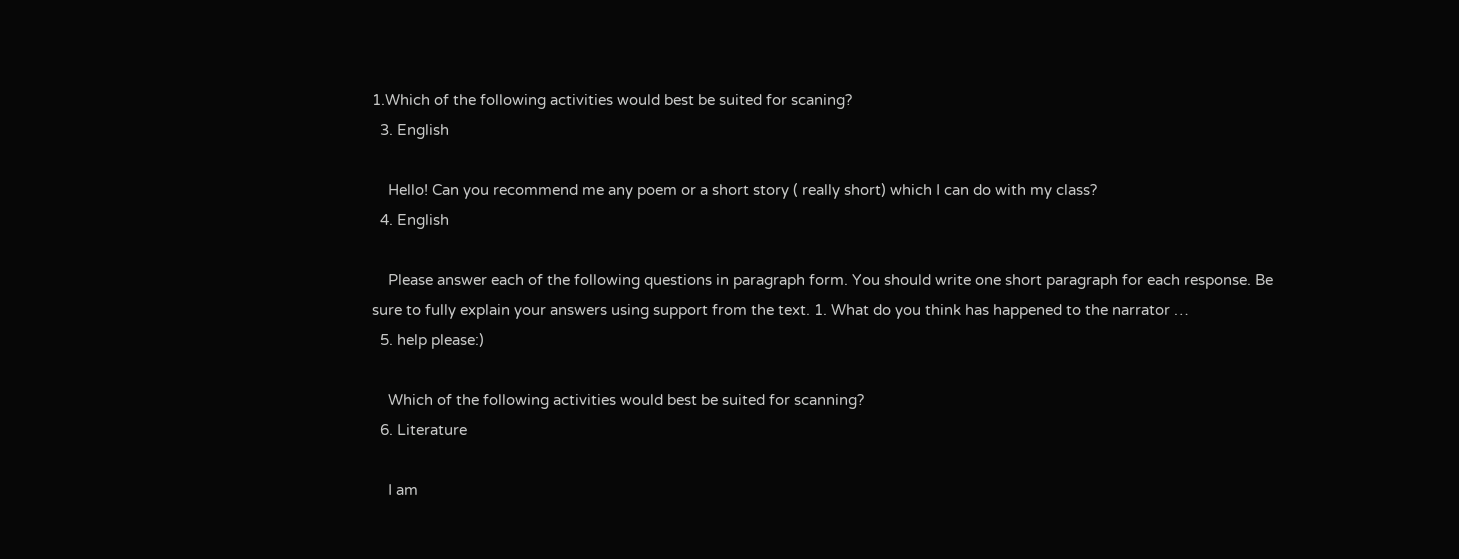1.Which of the following activities would best be suited for scaning?
  3. English

    Hello! Can you recommend me any poem or a short story ( really short) which I can do with my class?
  4. English

    Please answer each of the following questions in paragraph form. You should write one short paragraph for each response. Be sure to fully explain your answers using support from the text. 1. What do you think has happened to the narrator …
  5. help please:)

    Which of the following activities would best be suited for scanning?
  6. Literature

    I am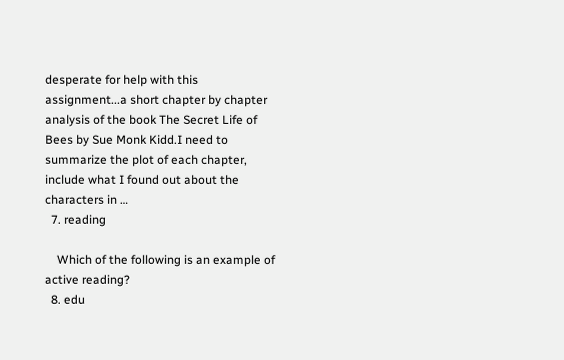desperate for help with this assignment...a short chapter by chapter analysis of the book The Secret Life of Bees by Sue Monk Kidd.I need to summarize the plot of each chapter, include what I found out about the characters in …
  7. reading

    Which of the following is an example of active reading?
  8. edu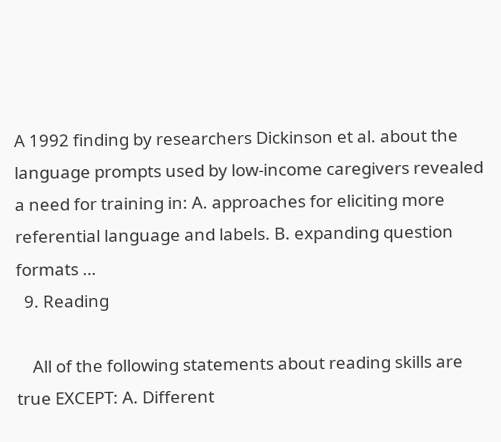A 1992 finding by researchers Dickinson et al. about the language prompts used by low-income caregivers revealed a need for training in: A. approaches for eliciting more referential language and labels. B. expanding question formats …
  9. Reading

    All of the following statements about reading skills are true EXCEPT: A. Different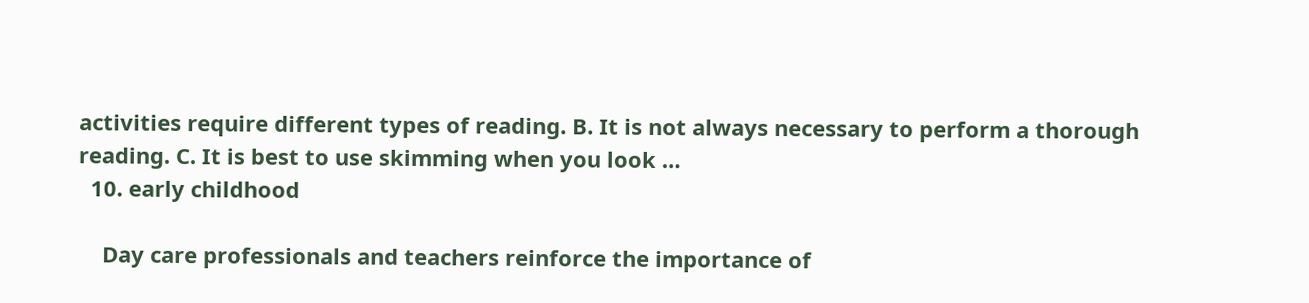activities require different types of reading. B. It is not always necessary to perform a thorough reading. C. It is best to use skimming when you look …
  10. early childhood

    Day care professionals and teachers reinforce the importance of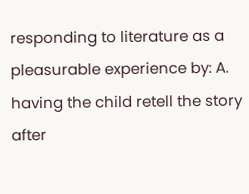responding to literature as a pleasurable experience by: A. having the child retell the story after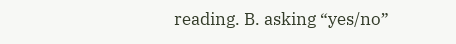reading. B. asking “yes/no”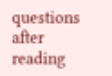questions after reading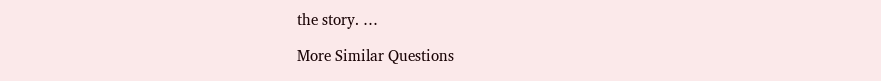the story. …

More Similar Questions